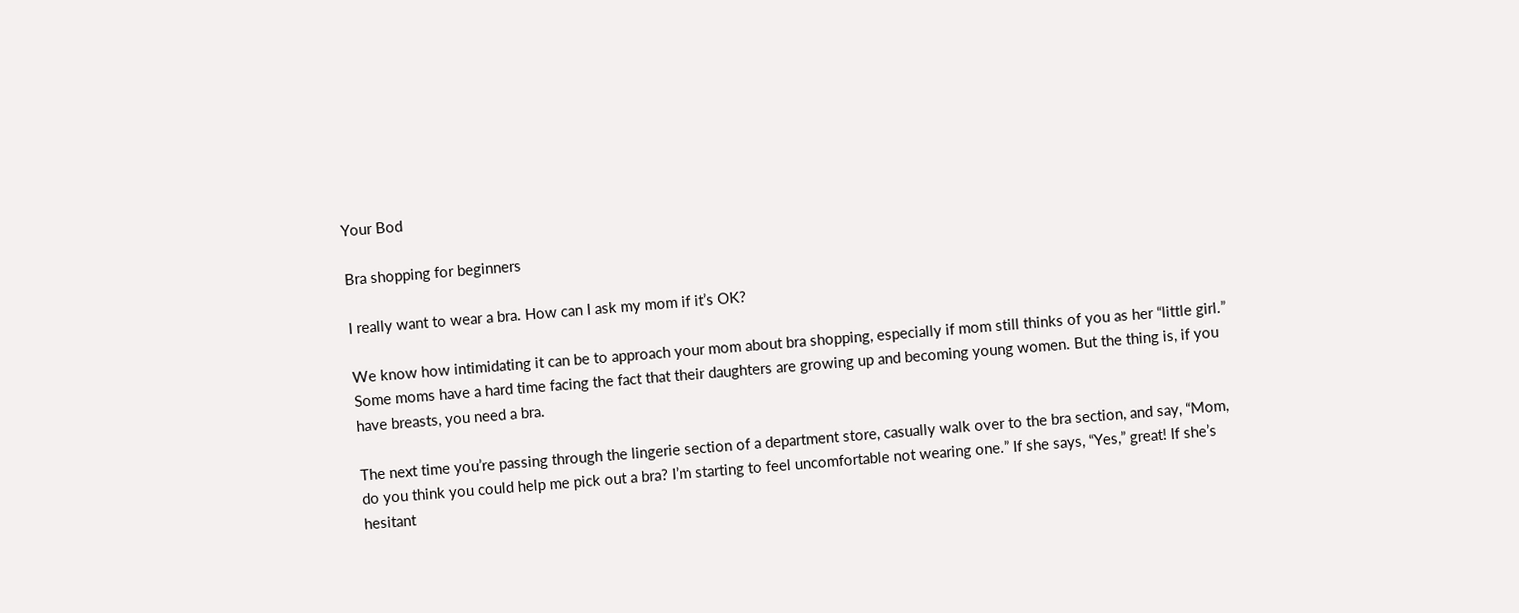Your Bod

Bra shopping for beginners

I really want to wear a bra. How can I ask my mom if it’s OK?

We know how intimidating it can be to approach your mom about bra shopping, especially if mom still thinks of you as her “little girl.” Some moms have a hard time facing the fact that their daughters are growing up and becoming young women. But the thing is, if you have breasts, you need a bra.

The next time you’re passing through the lingerie section of a department store, casually walk over to the bra section, and say, “Mom, do you think you could help me pick out a bra? I’m starting to feel uncomfortable not wearing one.” If she says, “Yes,” great! If she’s hesitant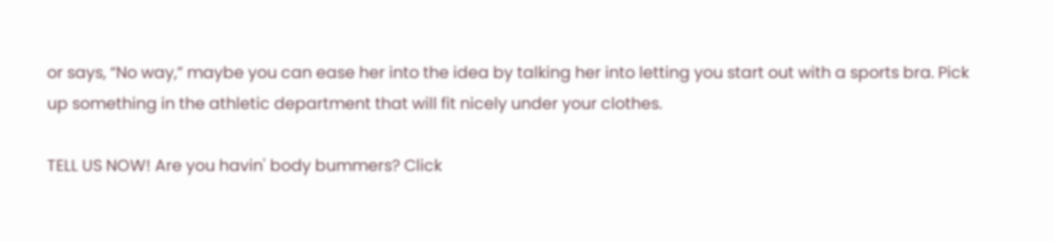or says, “No way,” maybe you can ease her into the idea by talking her into letting you start out with a sports bra. Pick up something in the athletic department that will fit nicely under your clothes.

TELL US NOW! Are you havin' body bummers? Click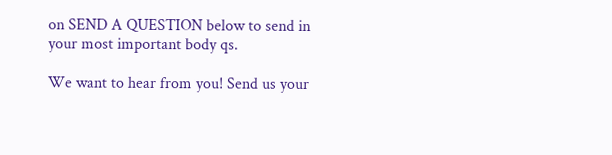on SEND A QUESTION below to send in your most important body qs.

We want to hear from you! Send us your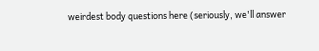weirdest body questions here (seriously, we'll answer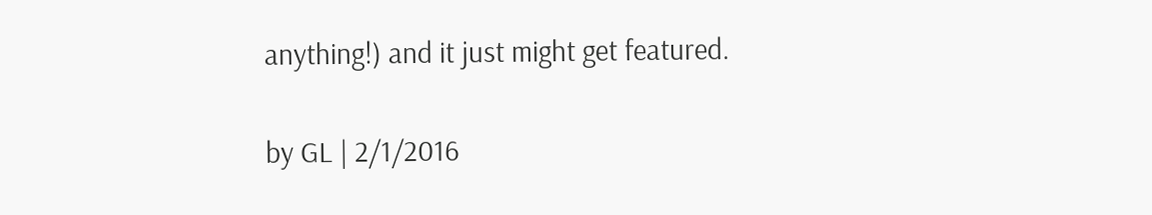anything!) and it just might get featured.


by GL | 2/1/2016